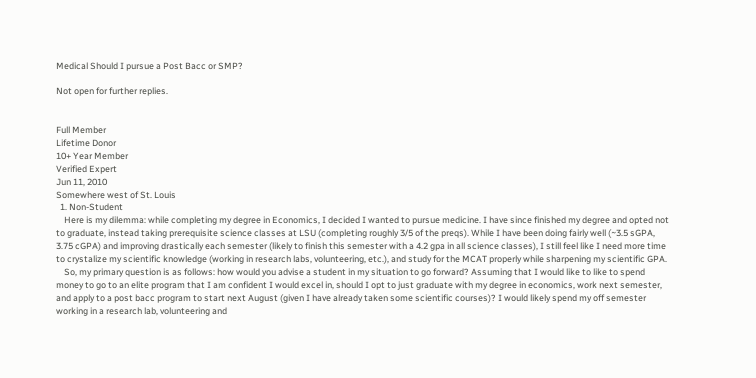Medical Should I pursue a Post Bacc or SMP?

Not open for further replies.


Full Member
Lifetime Donor
10+ Year Member
Verified Expert
Jun 11, 2010
Somewhere west of St. Louis
  1. Non-Student
    Here is my dilemma: while completing my degree in Economics, I decided I wanted to pursue medicine. I have since finished my degree and opted not to graduate, instead taking prerequisite science classes at LSU (completing roughly 3/5 of the preqs). While I have been doing fairly well (~3.5 sGPA, 3.75 cGPA) and improving drastically each semester (likely to finish this semester with a 4.2 gpa in all science classes), I still feel like I need more time to crystalize my scientific knowledge (working in research labs, volunteering, etc.), and study for the MCAT properly while sharpening my scientific GPA.
    So, my primary question is as follows: how would you advise a student in my situation to go forward? Assuming that I would like to like to spend money to go to an elite program that I am confident I would excel in, should I opt to just graduate with my degree in economics, work next semester, and apply to a post bacc program to start next August (given I have already taken some scientific courses)? I would likely spend my off semester working in a research lab, volunteering and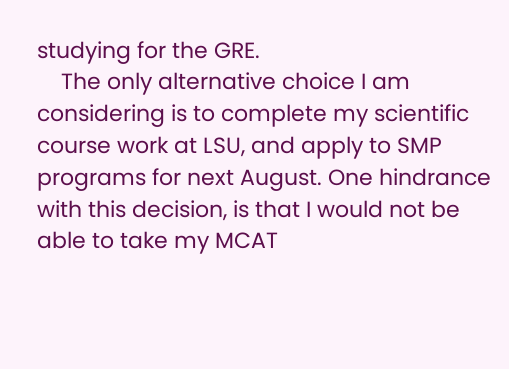studying for the GRE.
    The only alternative choice I am considering is to complete my scientific course work at LSU, and apply to SMP programs for next August. One hindrance with this decision, is that I would not be able to take my MCAT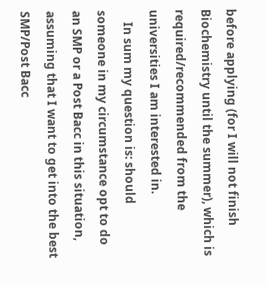before applying (for I will not finish Biochemistry until the summer), which is required/recommended from the universities I am interested in.
    In sum my question is: should someone in my circumstance opt to do an SMP or a Post Bacc in this situation, assuming that I want to get into the best SMP/Post Bacc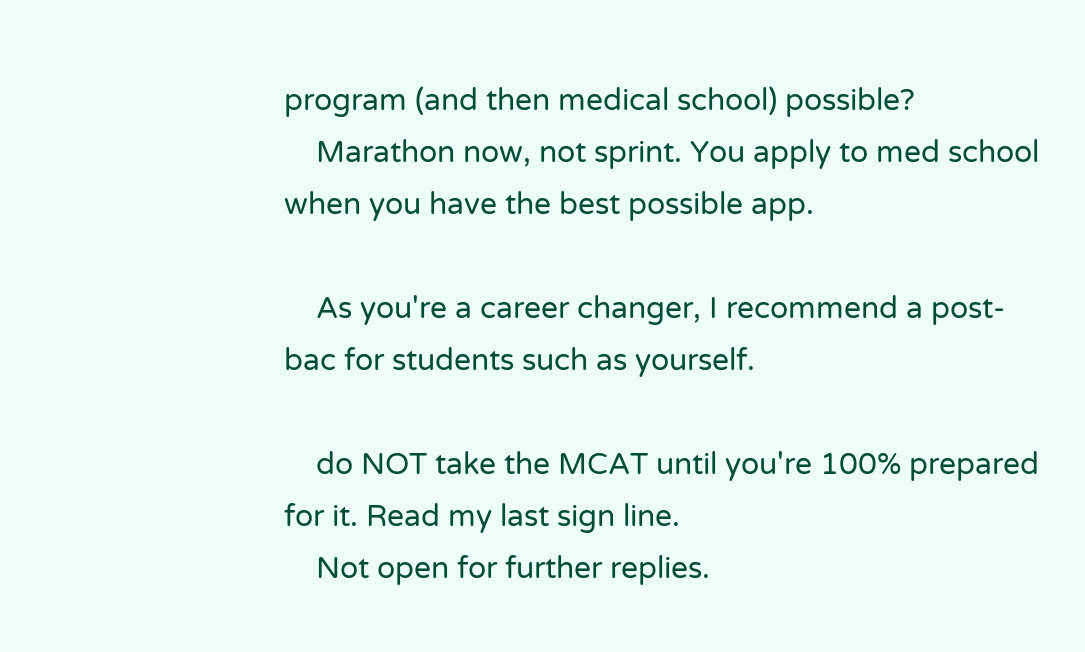program (and then medical school) possible?
    Marathon now, not sprint. You apply to med school when you have the best possible app.

    As you're a career changer, I recommend a post-bac for students such as yourself.

    do NOT take the MCAT until you're 100% prepared for it. Read my last sign line.
    Not open for further replies.